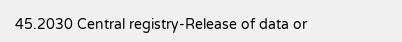45.2030 Central registry-Release of data or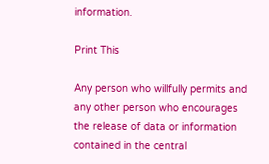information.

Print This

Any person who willfully permits and any other person who encourages the release of data or information contained in the central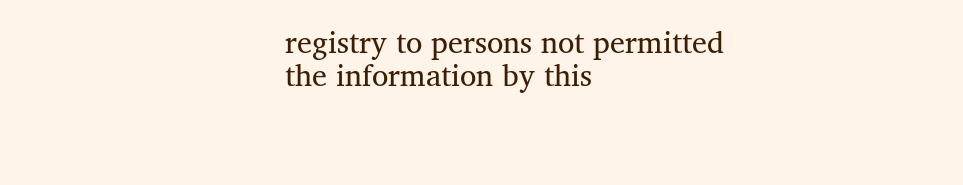registry to persons not permitted the information by this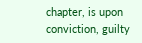chapter, is upon conviction, guilty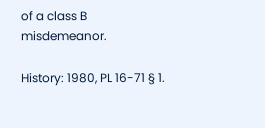of a class B misdemeanor.

History: 1980, PL 16-71 § 1.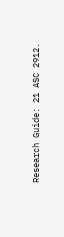Research Guide: 21 ASC 2912.